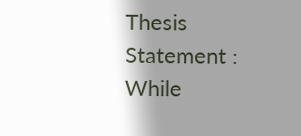Thesis Statement : While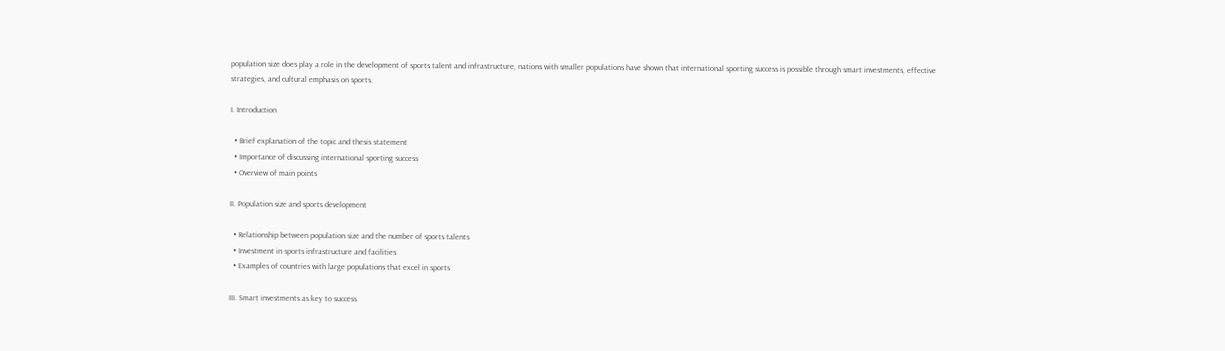population size does play a role in the development of sports talent and infrastructure, nations with smaller populations have shown that international sporting success is possible through smart investments, effective strategies, and cultural emphasis on sports.

I. Introduction

  • Brief explanation of the topic and thesis statement
  • Importance of discussing international sporting success
  • Overview of main points

II. Population size and sports development

  • Relationship between population size and the number of sports talents
  • Investment in sports infrastructure and facilities
  • Examples of countries with large populations that excel in sports

III. Smart investments as key to success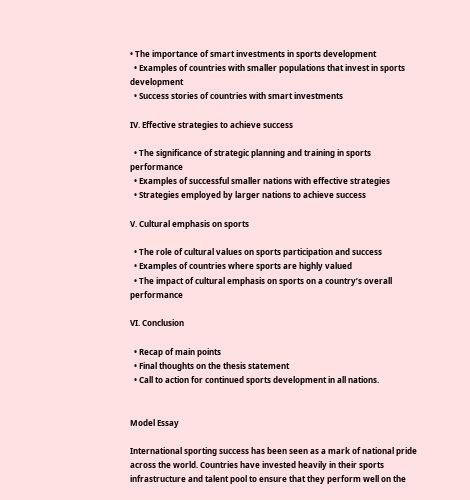• The importance of smart investments in sports development
  • Examples of countries with smaller populations that invest in sports development
  • Success stories of countries with smart investments

IV. Effective strategies to achieve success

  • The significance of strategic planning and training in sports performance
  • Examples of successful smaller nations with effective strategies
  • Strategies employed by larger nations to achieve success

V. Cultural emphasis on sports

  • The role of cultural values on sports participation and success
  • Examples of countries where sports are highly valued
  • The impact of cultural emphasis on sports on a country’s overall performance

VI. Conclusion

  • Recap of main points
  • Final thoughts on the thesis statement
  • Call to action for continued sports development in all nations.


Model Essay

International sporting success has been seen as a mark of national pride across the world. Countries have invested heavily in their sports infrastructure and talent pool to ensure that they perform well on the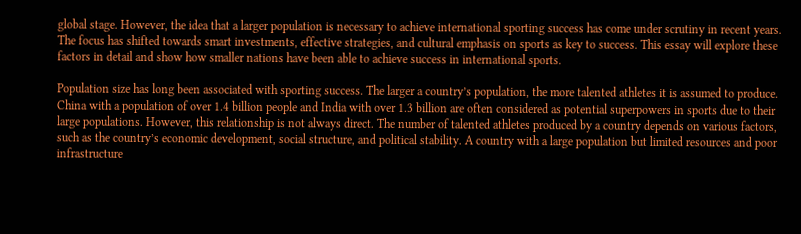global stage. However, the idea that a larger population is necessary to achieve international sporting success has come under scrutiny in recent years. The focus has shifted towards smart investments, effective strategies, and cultural emphasis on sports as key to success. This essay will explore these factors in detail and show how smaller nations have been able to achieve success in international sports.

Population size has long been associated with sporting success. The larger a country’s population, the more talented athletes it is assumed to produce. China with a population of over 1.4 billion people and India with over 1.3 billion are often considered as potential superpowers in sports due to their large populations. However, this relationship is not always direct. The number of talented athletes produced by a country depends on various factors, such as the country’s economic development, social structure, and political stability. A country with a large population but limited resources and poor infrastructure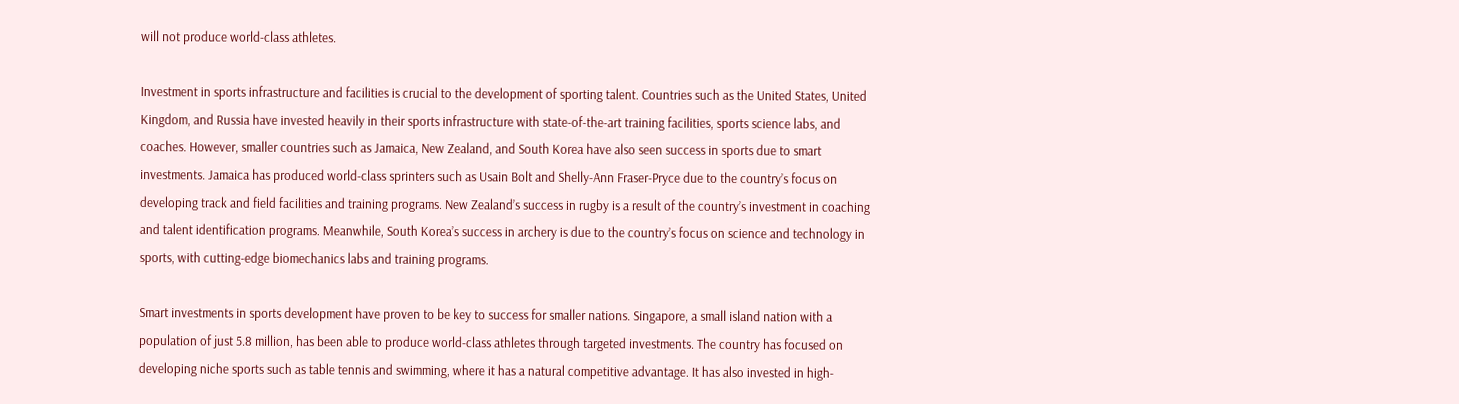will not produce world-class athletes.

Investment in sports infrastructure and facilities is crucial to the development of sporting talent. Countries such as the United States, United Kingdom, and Russia have invested heavily in their sports infrastructure with state-of-the-art training facilities, sports science labs, and coaches. However, smaller countries such as Jamaica, New Zealand, and South Korea have also seen success in sports due to smart investments. Jamaica has produced world-class sprinters such as Usain Bolt and Shelly-Ann Fraser-Pryce due to the country’s focus on developing track and field facilities and training programs. New Zealand’s success in rugby is a result of the country’s investment in coaching and talent identification programs. Meanwhile, South Korea’s success in archery is due to the country’s focus on science and technology in sports, with cutting-edge biomechanics labs and training programs.

Smart investments in sports development have proven to be key to success for smaller nations. Singapore, a small island nation with a population of just 5.8 million, has been able to produce world-class athletes through targeted investments. The country has focused on developing niche sports such as table tennis and swimming, where it has a natural competitive advantage. It has also invested in high-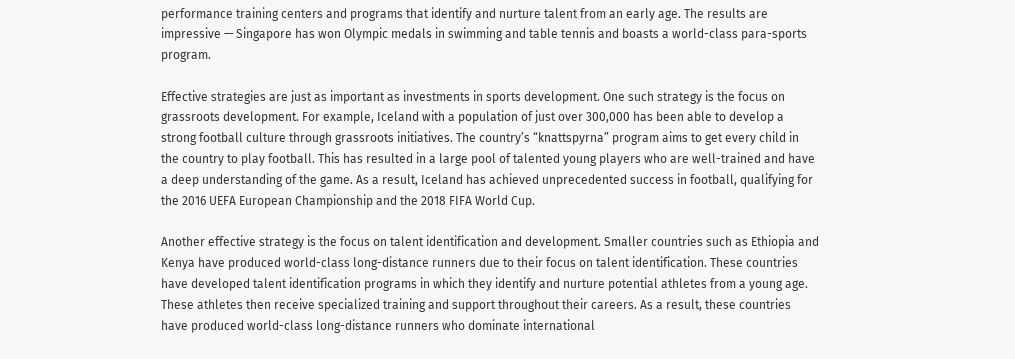performance training centers and programs that identify and nurture talent from an early age. The results are impressive — Singapore has won Olympic medals in swimming and table tennis and boasts a world-class para-sports program.

Effective strategies are just as important as investments in sports development. One such strategy is the focus on grassroots development. For example, Iceland with a population of just over 300,000 has been able to develop a strong football culture through grassroots initiatives. The country’s “knattspyrna” program aims to get every child in the country to play football. This has resulted in a large pool of talented young players who are well-trained and have a deep understanding of the game. As a result, Iceland has achieved unprecedented success in football, qualifying for the 2016 UEFA European Championship and the 2018 FIFA World Cup.

Another effective strategy is the focus on talent identification and development. Smaller countries such as Ethiopia and Kenya have produced world-class long-distance runners due to their focus on talent identification. These countries have developed talent identification programs in which they identify and nurture potential athletes from a young age. These athletes then receive specialized training and support throughout their careers. As a result, these countries have produced world-class long-distance runners who dominate international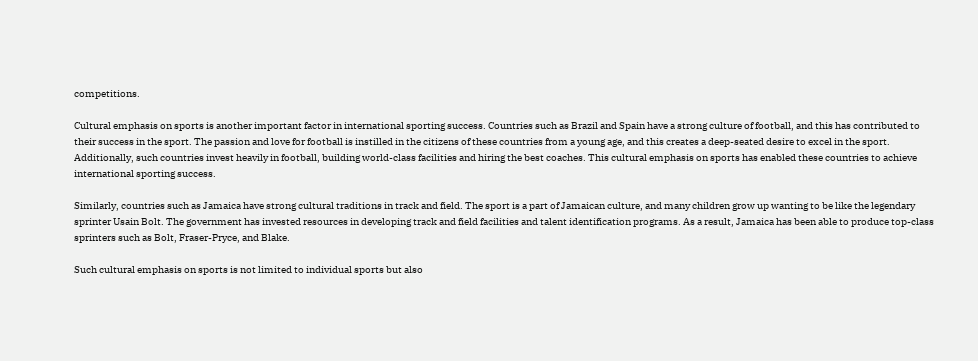competitions.

Cultural emphasis on sports is another important factor in international sporting success. Countries such as Brazil and Spain have a strong culture of football, and this has contributed to their success in the sport. The passion and love for football is instilled in the citizens of these countries from a young age, and this creates a deep-seated desire to excel in the sport. Additionally, such countries invest heavily in football, building world-class facilities and hiring the best coaches. This cultural emphasis on sports has enabled these countries to achieve international sporting success.

Similarly, countries such as Jamaica have strong cultural traditions in track and field. The sport is a part of Jamaican culture, and many children grow up wanting to be like the legendary sprinter Usain Bolt. The government has invested resources in developing track and field facilities and talent identification programs. As a result, Jamaica has been able to produce top-class sprinters such as Bolt, Fraser-Pryce, and Blake.

Such cultural emphasis on sports is not limited to individual sports but also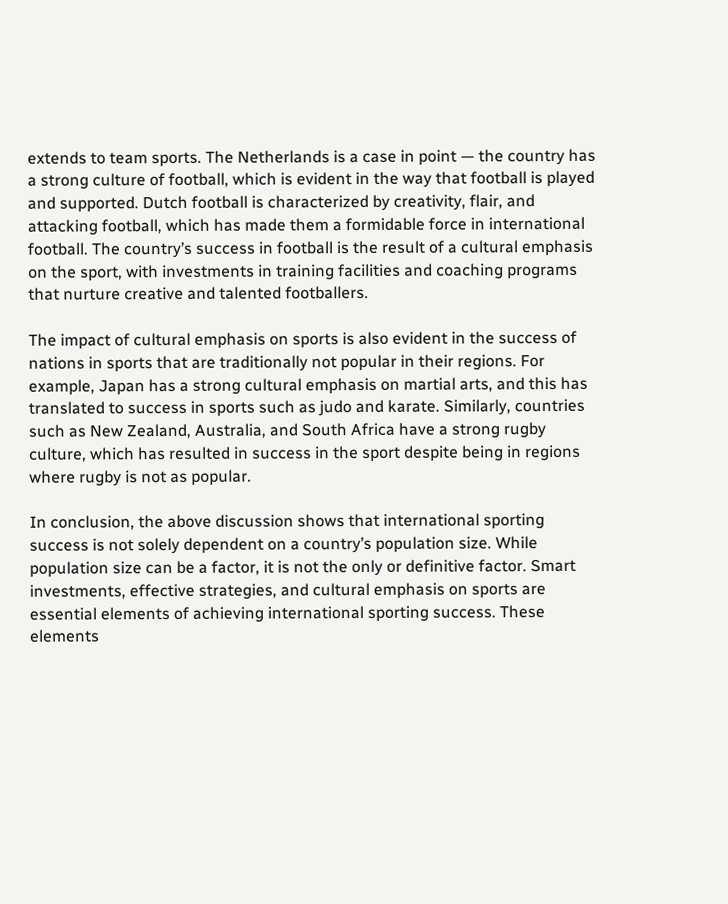extends to team sports. The Netherlands is a case in point — the country has a strong culture of football, which is evident in the way that football is played and supported. Dutch football is characterized by creativity, flair, and attacking football, which has made them a formidable force in international football. The country’s success in football is the result of a cultural emphasis on the sport, with investments in training facilities and coaching programs that nurture creative and talented footballers.

The impact of cultural emphasis on sports is also evident in the success of nations in sports that are traditionally not popular in their regions. For example, Japan has a strong cultural emphasis on martial arts, and this has translated to success in sports such as judo and karate. Similarly, countries such as New Zealand, Australia, and South Africa have a strong rugby culture, which has resulted in success in the sport despite being in regions where rugby is not as popular.

In conclusion, the above discussion shows that international sporting success is not solely dependent on a country’s population size. While population size can be a factor, it is not the only or definitive factor. Smart investments, effective strategies, and cultural emphasis on sports are essential elements of achieving international sporting success. These elements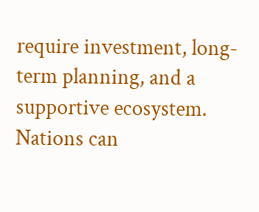require investment, long-term planning, and a supportive ecosystem. Nations can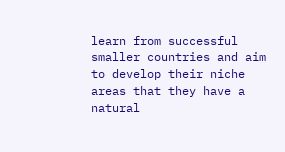learn from successful smaller countries and aim to develop their niche areas that they have a natural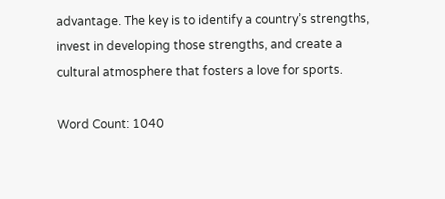advantage. The key is to identify a country’s strengths, invest in developing those strengths, and create a cultural atmosphere that fosters a love for sports.

Word Count: 1040